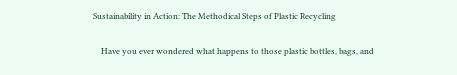Sustainability in Action: The Methodical Steps of Plastic Recycling


    Have you ever wondered what happens to those plastic bottles, bags, and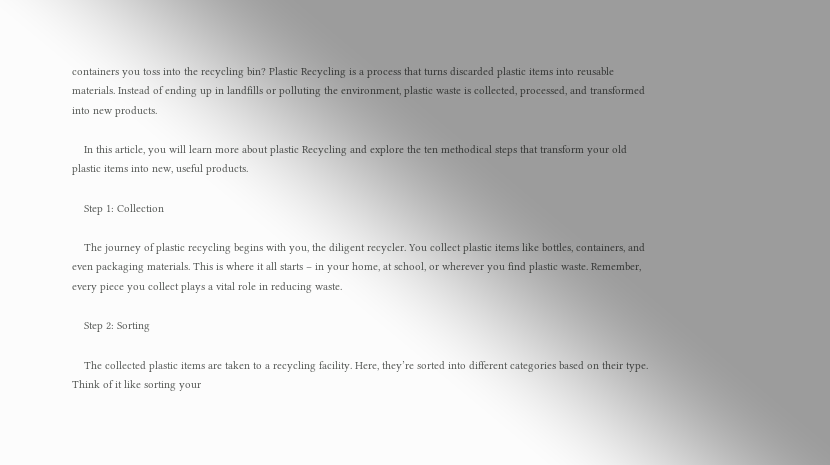containers you toss into the recycling bin? Plastic Recycling is a process that turns discarded plastic items into reusable materials. Instead of ending up in landfills or polluting the environment, plastic waste is collected, processed, and transformed into new products.

    In this article, you will learn more about plastic Recycling and explore the ten methodical steps that transform your old plastic items into new, useful products.

    Step 1: Collection

    The journey of plastic recycling begins with you, the diligent recycler. You collect plastic items like bottles, containers, and even packaging materials. This is where it all starts – in your home, at school, or wherever you find plastic waste. Remember, every piece you collect plays a vital role in reducing waste.

    Step 2: Sorting

    The collected plastic items are taken to a recycling facility. Here, they’re sorted into different categories based on their type. Think of it like sorting your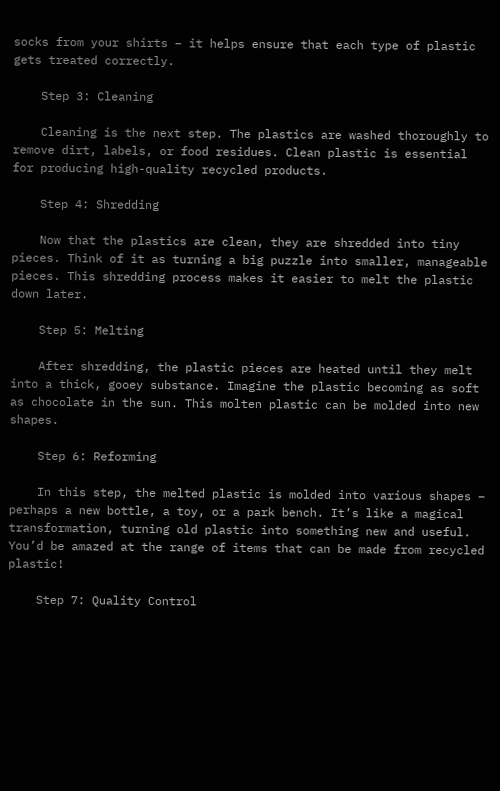socks from your shirts – it helps ensure that each type of plastic gets treated correctly.

    Step 3: Cleaning

    Cleaning is the next step. The plastics are washed thoroughly to remove dirt, labels, or food residues. Clean plastic is essential for producing high-quality recycled products.

    Step 4: Shredding

    Now that the plastics are clean, they are shredded into tiny pieces. Think of it as turning a big puzzle into smaller, manageable pieces. This shredding process makes it easier to melt the plastic down later.

    Step 5: Melting

    After shredding, the plastic pieces are heated until they melt into a thick, gooey substance. Imagine the plastic becoming as soft as chocolate in the sun. This molten plastic can be molded into new shapes.

    Step 6: Reforming

    In this step, the melted plastic is molded into various shapes – perhaps a new bottle, a toy, or a park bench. It’s like a magical transformation, turning old plastic into something new and useful. You’d be amazed at the range of items that can be made from recycled plastic!

    Step 7: Quality Control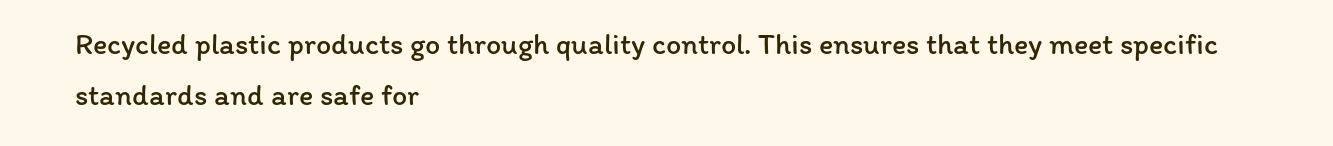Recycled plastic products go through quality control. This ensures that they meet specific standards and are safe for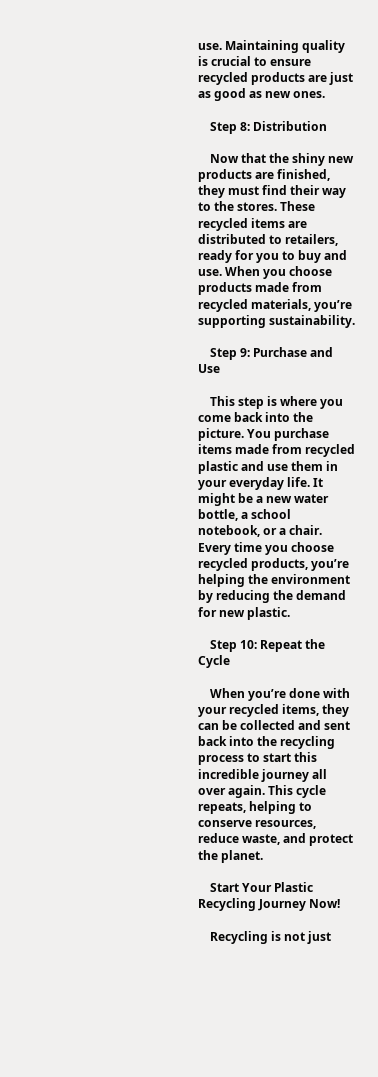use. Maintaining quality is crucial to ensure recycled products are just as good as new ones.

    Step 8: Distribution

    Now that the shiny new products are finished, they must find their way to the stores. These recycled items are distributed to retailers, ready for you to buy and use. When you choose products made from recycled materials, you’re supporting sustainability.

    Step 9: Purchase and Use

    This step is where you come back into the picture. You purchase items made from recycled plastic and use them in your everyday life. It might be a new water bottle, a school notebook, or a chair. Every time you choose recycled products, you’re helping the environment by reducing the demand for new plastic.

    Step 10: Repeat the Cycle

    When you’re done with your recycled items, they can be collected and sent back into the recycling process to start this incredible journey all over again. This cycle repeats, helping to conserve resources, reduce waste, and protect the planet.

    Start Your Plastic Recycling Journey Now!

    Recycling is not just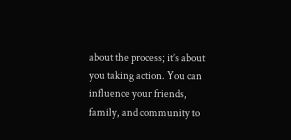about the process; it’s about you taking action. You can influence your friends, family, and community to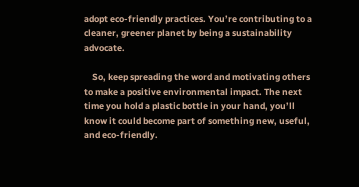adopt eco-friendly practices. You’re contributing to a cleaner, greener planet by being a sustainability advocate.

    So, keep spreading the word and motivating others to make a positive environmental impact. The next time you hold a plastic bottle in your hand, you’ll know it could become part of something new, useful, and eco-friendly.